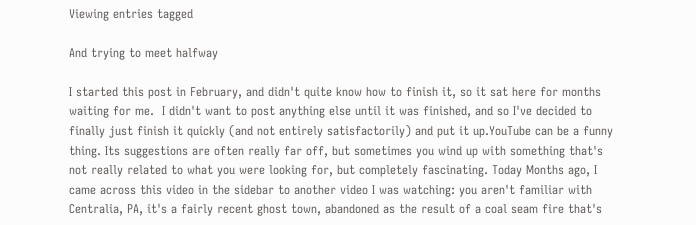Viewing entries tagged

And trying to meet halfway

I started this post in February, and didn't quite know how to finish it, so it sat here for months waiting for me.  I didn't want to post anything else until it was finished, and so I've decided to finally just finish it quickly (and not entirely satisfactorily) and put it up.YouTube can be a funny thing. Its suggestions are often really far off, but sometimes you wind up with something that's not really related to what you were looking for, but completely fascinating. Today Months ago, I came across this video in the sidebar to another video I was watching: you aren't familiar with Centralia, PA, it's a fairly recent ghost town, abandoned as the result of a coal seam fire that's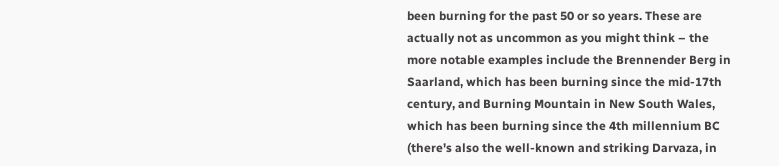been burning for the past 50 or so years. These are actually not as uncommon as you might think – the more notable examples include the Brennender Berg in Saarland, which has been burning since the mid-17th century, and Burning Mountain in New South Wales, which has been burning since the 4th millennium BC (there's also the well-known and striking Darvaza, in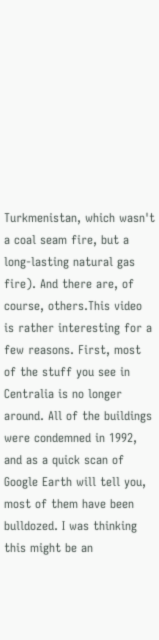Turkmenistan, which wasn't a coal seam fire, but a long-lasting natural gas fire). And there are, of course, others.This video is rather interesting for a few reasons. First, most of the stuff you see in Centralia is no longer around. All of the buildings were condemned in 1992, and as a quick scan of Google Earth will tell you, most of them have been bulldozed. I was thinking this might be an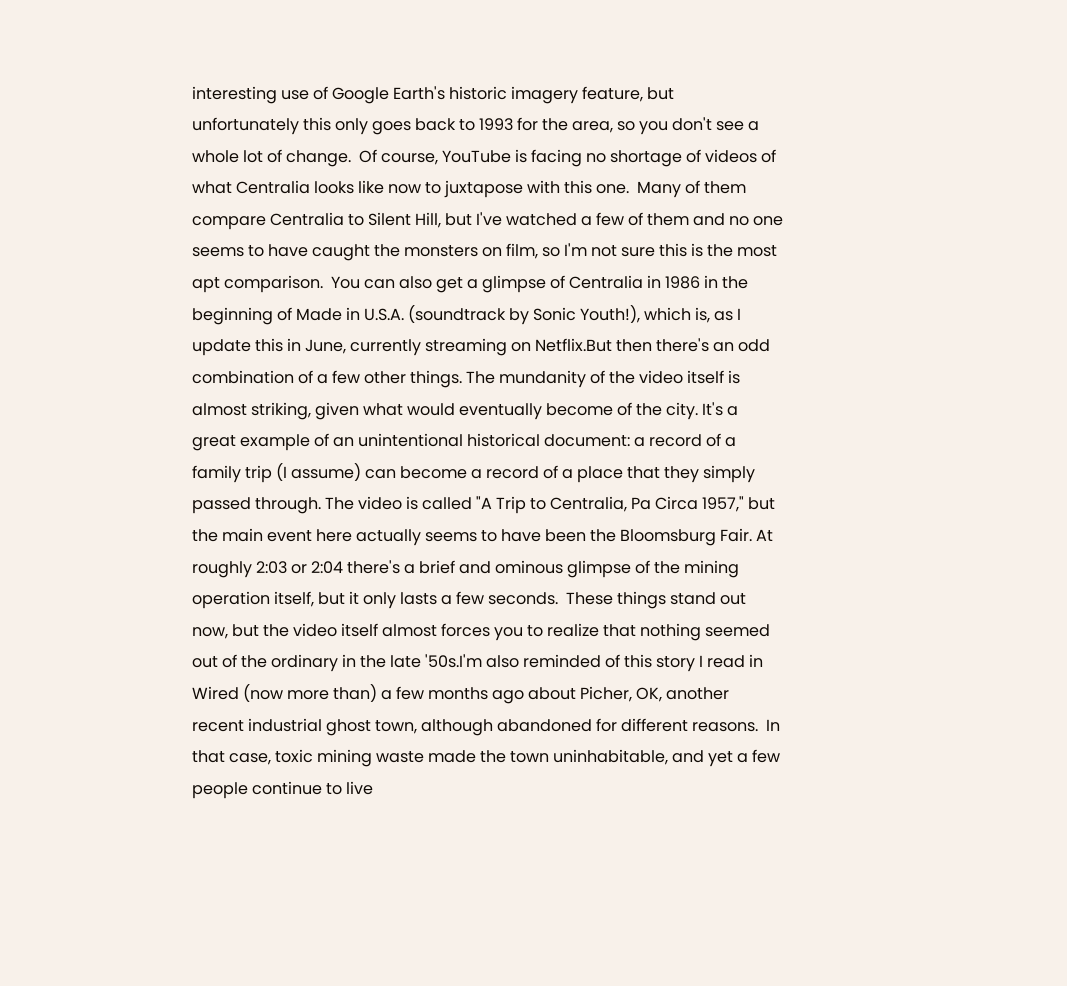interesting use of Google Earth's historic imagery feature, but unfortunately this only goes back to 1993 for the area, so you don't see a whole lot of change.  Of course, YouTube is facing no shortage of videos of what Centralia looks like now to juxtapose with this one.  Many of them compare Centralia to Silent Hill, but I've watched a few of them and no one seems to have caught the monsters on film, so I'm not sure this is the most apt comparison.  You can also get a glimpse of Centralia in 1986 in the beginning of Made in U.S.A. (soundtrack by Sonic Youth!), which is, as I update this in June, currently streaming on Netflix.But then there's an odd combination of a few other things. The mundanity of the video itself is almost striking, given what would eventually become of the city. It's a great example of an unintentional historical document: a record of a family trip (I assume) can become a record of a place that they simply passed through. The video is called "A Trip to Centralia, Pa Circa 1957," but the main event here actually seems to have been the Bloomsburg Fair. At roughly 2:03 or 2:04 there's a brief and ominous glimpse of the mining operation itself, but it only lasts a few seconds.  These things stand out now, but the video itself almost forces you to realize that nothing seemed out of the ordinary in the late '50s.I'm also reminded of this story I read in Wired (now more than) a few months ago about Picher, OK, another recent industrial ghost town, although abandoned for different reasons.  In that case, toxic mining waste made the town uninhabitable, and yet a few people continue to live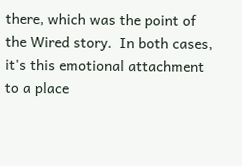there, which was the point of the Wired story.  In both cases, it's this emotional attachment to a place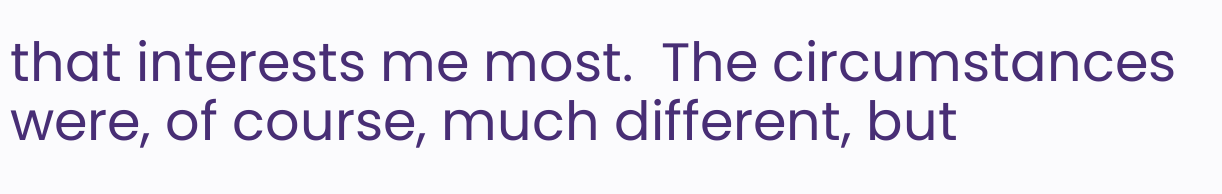that interests me most.  The circumstances were, of course, much different, but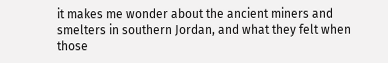it makes me wonder about the ancient miners and smelters in southern Jordan, and what they felt when those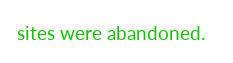sites were abandoned.